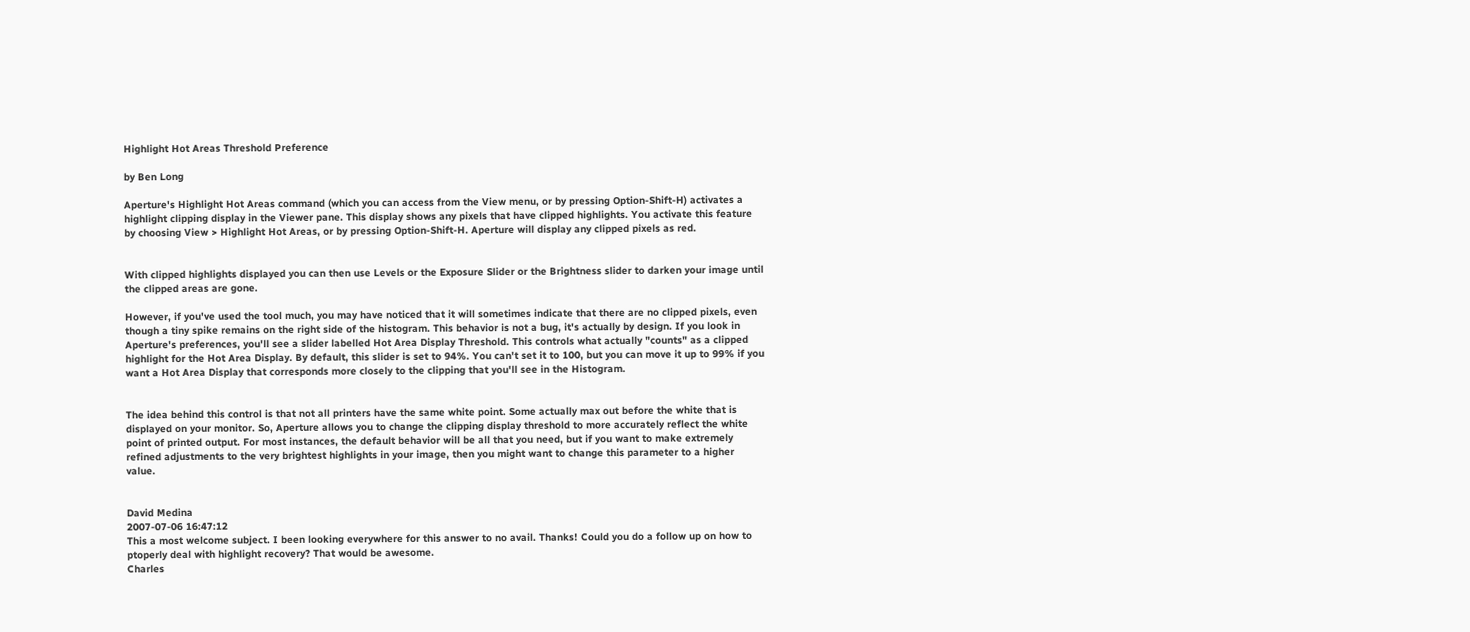Highlight Hot Areas Threshold Preference

by Ben Long

Aperture's Highlight Hot Areas command (which you can access from the View menu, or by pressing Option-Shift-H) activates a highlight clipping display in the Viewer pane. This display shows any pixels that have clipped highlights. You activate this feature by choosing View > Highlight Hot Areas, or by pressing Option-Shift-H. Aperture will display any clipped pixels as red.


With clipped highlights displayed you can then use Levels or the Exposure Slider or the Brightness slider to darken your image until the clipped areas are gone.

However, if you've used the tool much, you may have noticed that it will sometimes indicate that there are no clipped pixels, even though a tiny spike remains on the right side of the histogram. This behavior is not a bug, it's actually by design. If you look in Aperture's preferences, you'll see a slider labelled Hot Area Display Threshold. This controls what actually "counts" as a clipped highlight for the Hot Area Display. By default, this slider is set to 94%. You can't set it to 100, but you can move it up to 99% if you want a Hot Area Display that corresponds more closely to the clipping that you'll see in the Histogram.


The idea behind this control is that not all printers have the same white point. Some actually max out before the white that is displayed on your monitor. So, Aperture allows you to change the clipping display threshold to more accurately reflect the white point of printed output. For most instances, the default behavior will be all that you need, but if you want to make extremely refined adjustments to the very brightest highlights in your image, then you might want to change this parameter to a higher value.


David Medina
2007-07-06 16:47:12
This a most welcome subject. I been looking everywhere for this answer to no avail. Thanks! Could you do a follow up on how to ptoperly deal with highlight recovery? That would be awesome.
Charles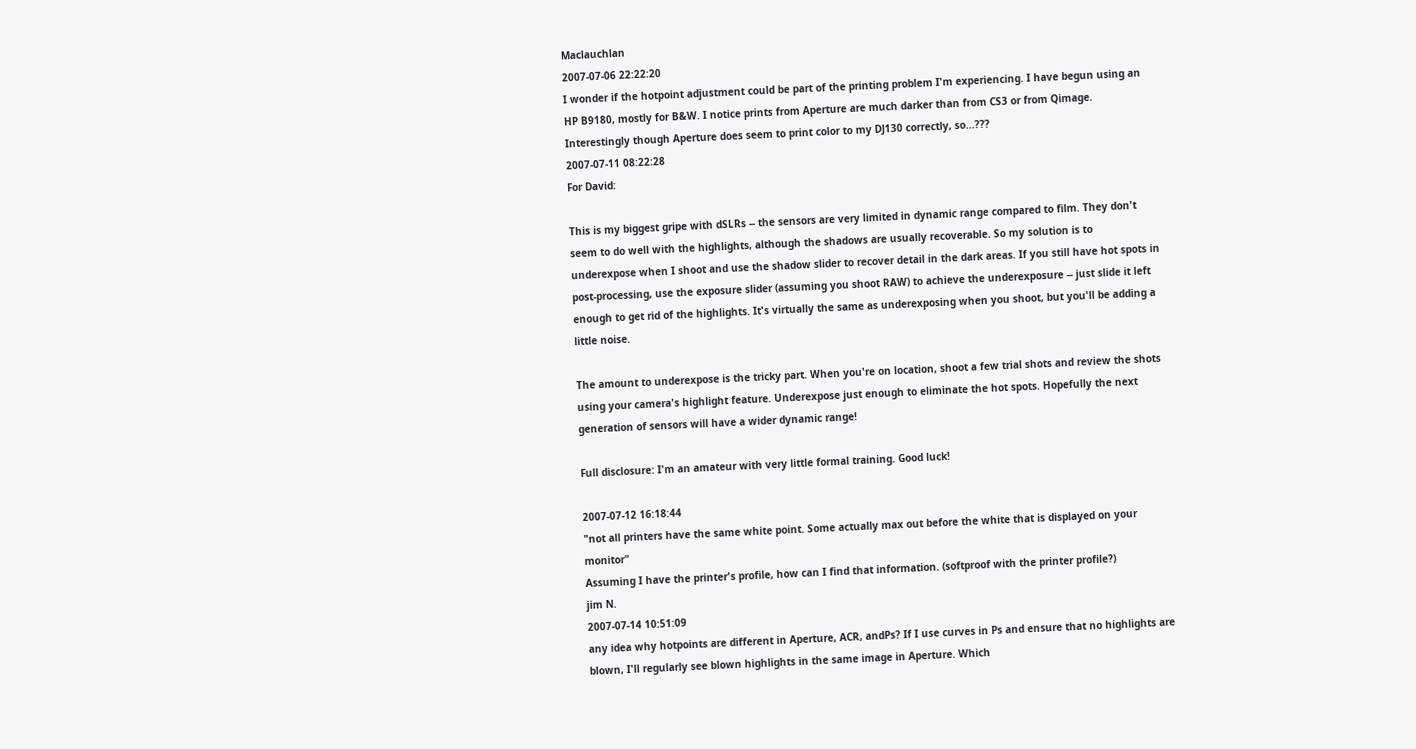Maclauchlan
2007-07-06 22:22:20
I wonder if the hotpoint adjustment could be part of the printing problem I'm experiencing. I have begun using an HP B9180, mostly for B&W. I notice prints from Aperture are much darker than from CS3 or from Qimage. Interestingly though Aperture does seem to print color to my DJ130 correctly, so...???
2007-07-11 08:22:28
For David:

This is my biggest gripe with dSLRs -- the sensors are very limited in dynamic range compared to film. They don't seem to do well with the highlights, although the shadows are usually recoverable. So my solution is to underexpose when I shoot and use the shadow slider to recover detail in the dark areas. If you still have hot spots in post-processing, use the exposure slider (assuming you shoot RAW) to achieve the underexposure -- just slide it left enough to get rid of the highlights. It's virtually the same as underexposing when you shoot, but you'll be adding a little noise.

The amount to underexpose is the tricky part. When you're on location, shoot a few trial shots and review the shots using your camera's highlight feature. Underexpose just enough to eliminate the hot spots. Hopefully the next generation of sensors will have a wider dynamic range!

Full disclosure: I'm an amateur with very little formal training. Good luck!

2007-07-12 16:18:44
"not all printers have the same white point. Some actually max out before the white that is displayed on your monitor"
Assuming I have the printer's profile, how can I find that information. (softproof with the printer profile?)
jim N.
2007-07-14 10:51:09
any idea why hotpoints are different in Aperture, ACR, andPs? If I use curves in Ps and ensure that no highlights are blown, I'll regularly see blown highlights in the same image in Aperture. Which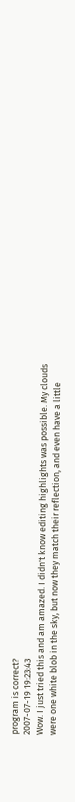program is correct?
2007-07-19 19:23:43
Wow. I just tried this and am amazed. I didn't know editing highlights was possible. My clouds were one white blob in the sky, but now they match their reflection, and even have a little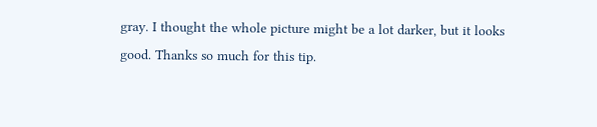gray. I thought the whole picture might be a lot darker, but it looks good. Thanks so much for this tip.